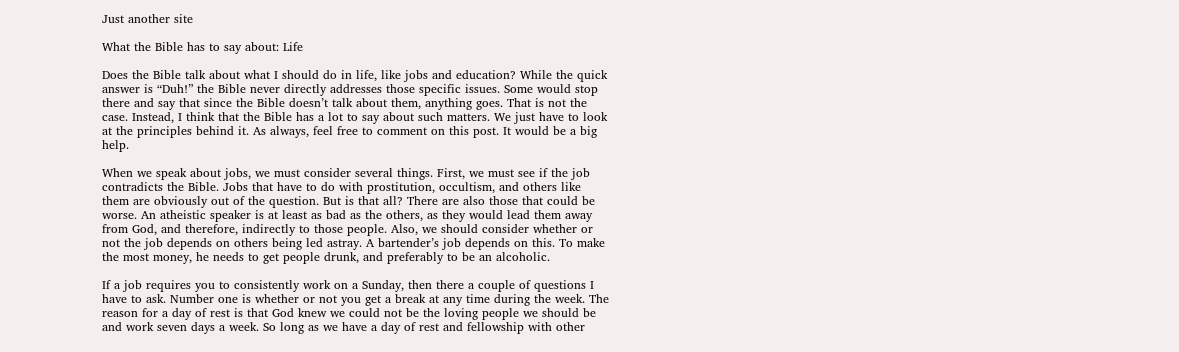Just another site

What the Bible has to say about: Life

Does the Bible talk about what I should do in life, like jobs and education? While the quick answer is “Duh!” the Bible never directly addresses those specific issues. Some would stop there and say that since the Bible doesn’t talk about them, anything goes. That is not the case. Instead, I think that the Bible has a lot to say about such matters. We just have to look at the principles behind it. As always, feel free to comment on this post. It would be a big help.

When we speak about jobs, we must consider several things. First, we must see if the job contradicts the Bible. Jobs that have to do with prostitution, occultism, and others like them are obviously out of the question. But is that all? There are also those that could be worse. An atheistic speaker is at least as bad as the others, as they would lead them away from God, and therefore, indirectly to those people. Also, we should consider whether or not the job depends on others being led astray. A bartender’s job depends on this. To make the most money, he needs to get people drunk, and preferably to be an alcoholic.

If a job requires you to consistently work on a Sunday, then there a couple of questions I have to ask. Number one is whether or not you get a break at any time during the week. The reason for a day of rest is that God knew we could not be the loving people we should be and work seven days a week. So long as we have a day of rest and fellowship with other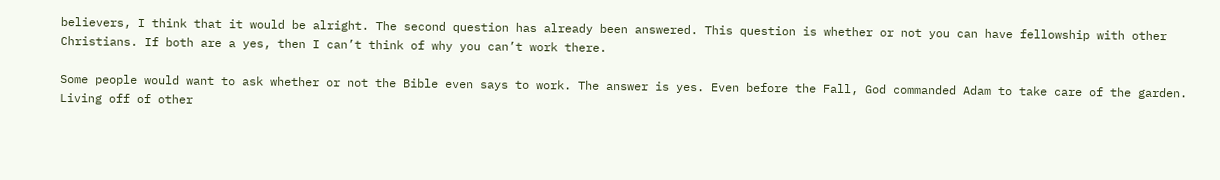believers, I think that it would be alright. The second question has already been answered. This question is whether or not you can have fellowship with other Christians. If both are a yes, then I can’t think of why you can’t work there.

Some people would want to ask whether or not the Bible even says to work. The answer is yes. Even before the Fall, God commanded Adam to take care of the garden. Living off of other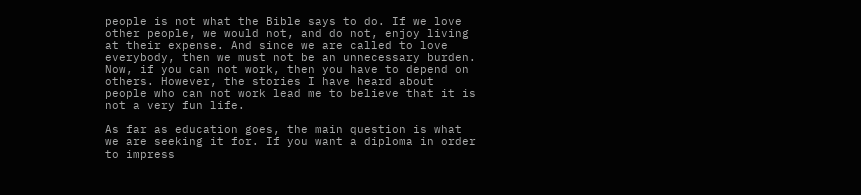people is not what the Bible says to do. If we love other people, we would not, and do not, enjoy living at their expense. And since we are called to love everybody, then we must not be an unnecessary burden. Now, if you can not work, then you have to depend on others. However, the stories I have heard about people who can not work lead me to believe that it is not a very fun life.

As far as education goes, the main question is what we are seeking it for. If you want a diploma in order to impress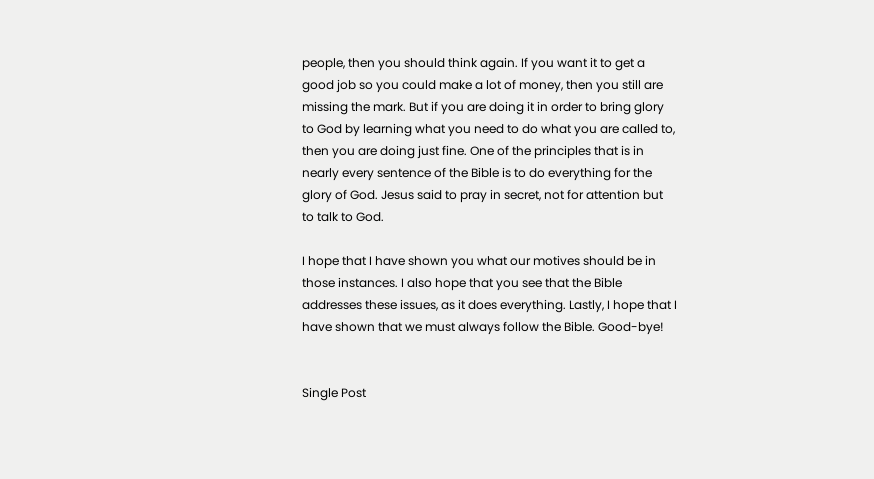people, then you should think again. If you want it to get a good job so you could make a lot of money, then you still are missing the mark. But if you are doing it in order to bring glory to God by learning what you need to do what you are called to, then you are doing just fine. One of the principles that is in nearly every sentence of the Bible is to do everything for the glory of God. Jesus said to pray in secret, not for attention but to talk to God.

I hope that I have shown you what our motives should be in those instances. I also hope that you see that the Bible addresses these issues, as it does everything. Lastly, I hope that I have shown that we must always follow the Bible. Good-bye!


Single Post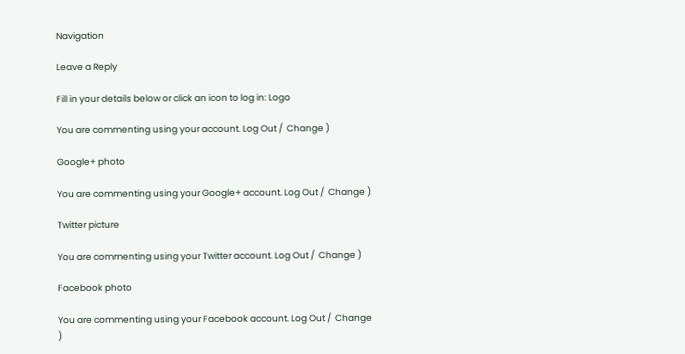Navigation

Leave a Reply

Fill in your details below or click an icon to log in: Logo

You are commenting using your account. Log Out /  Change )

Google+ photo

You are commenting using your Google+ account. Log Out /  Change )

Twitter picture

You are commenting using your Twitter account. Log Out /  Change )

Facebook photo

You are commenting using your Facebook account. Log Out /  Change )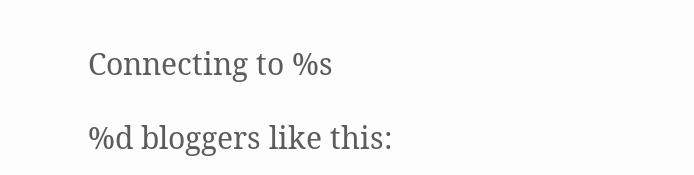Connecting to %s

%d bloggers like this: